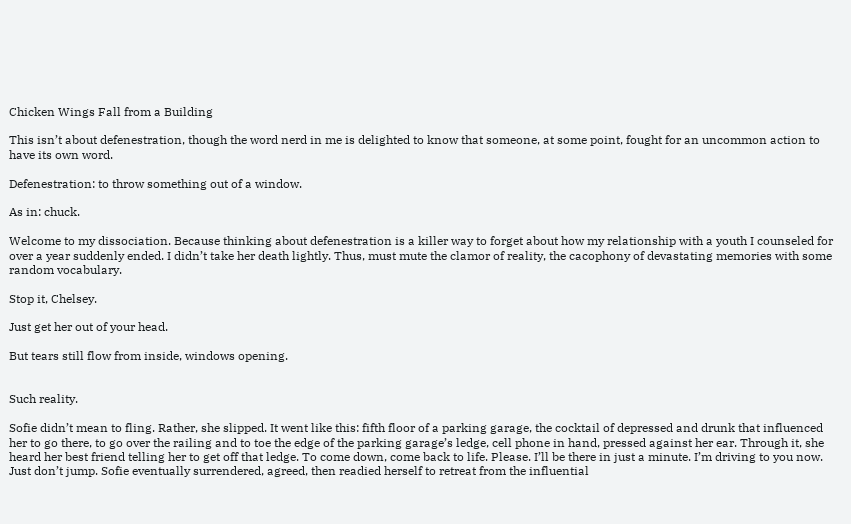Chicken Wings Fall from a Building

This isn’t about defenestration, though the word nerd in me is delighted to know that someone, at some point, fought for an uncommon action to have its own word.

Defenestration: to throw something out of a window.

As in: chuck.

Welcome to my dissociation. Because thinking about defenestration is a killer way to forget about how my relationship with a youth I counseled for over a year suddenly ended. I didn’t take her death lightly. Thus, must mute the clamor of reality, the cacophony of devastating memories with some random vocabulary.

Stop it, Chelsey.

Just get her out of your head.

But tears still flow from inside, windows opening.


Such reality.

Sofie didn’t mean to fling. Rather, she slipped. It went like this: fifth floor of a parking garage, the cocktail of depressed and drunk that influenced her to go there, to go over the railing and to toe the edge of the parking garage’s ledge, cell phone in hand, pressed against her ear. Through it, she heard her best friend telling her to get off that ledge. To come down, come back to life. Please. I’ll be there in just a minute. I’m driving to you now. Just don’t jump. Sofie eventually surrendered, agreed, then readied herself to retreat from the influential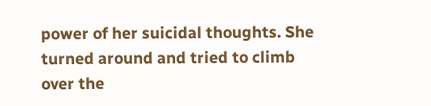power of her suicidal thoughts. She turned around and tried to climb over the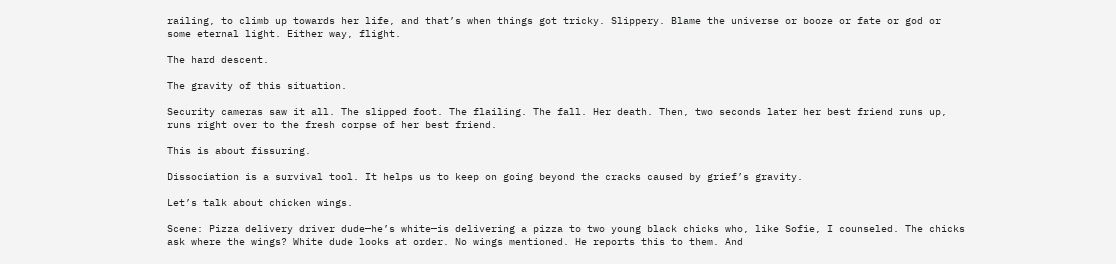railing, to climb up towards her life, and that’s when things got tricky. Slippery. Blame the universe or booze or fate or god or some eternal light. Either way, flight.

The hard descent.

The gravity of this situation.

Security cameras saw it all. The slipped foot. The flailing. The fall. Her death. Then, two seconds later her best friend runs up, runs right over to the fresh corpse of her best friend.

This is about fissuring.

Dissociation is a survival tool. It helps us to keep on going beyond the cracks caused by grief’s gravity.

Let’s talk about chicken wings.

Scene: Pizza delivery driver dude—he’s white—is delivering a pizza to two young black chicks who, like Sofie, I counseled. The chicks ask where the wings? White dude looks at order. No wings mentioned. He reports this to them. And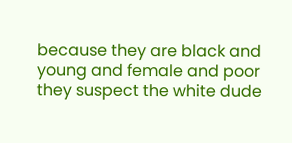because they are black and young and female and poor they suspect the white dude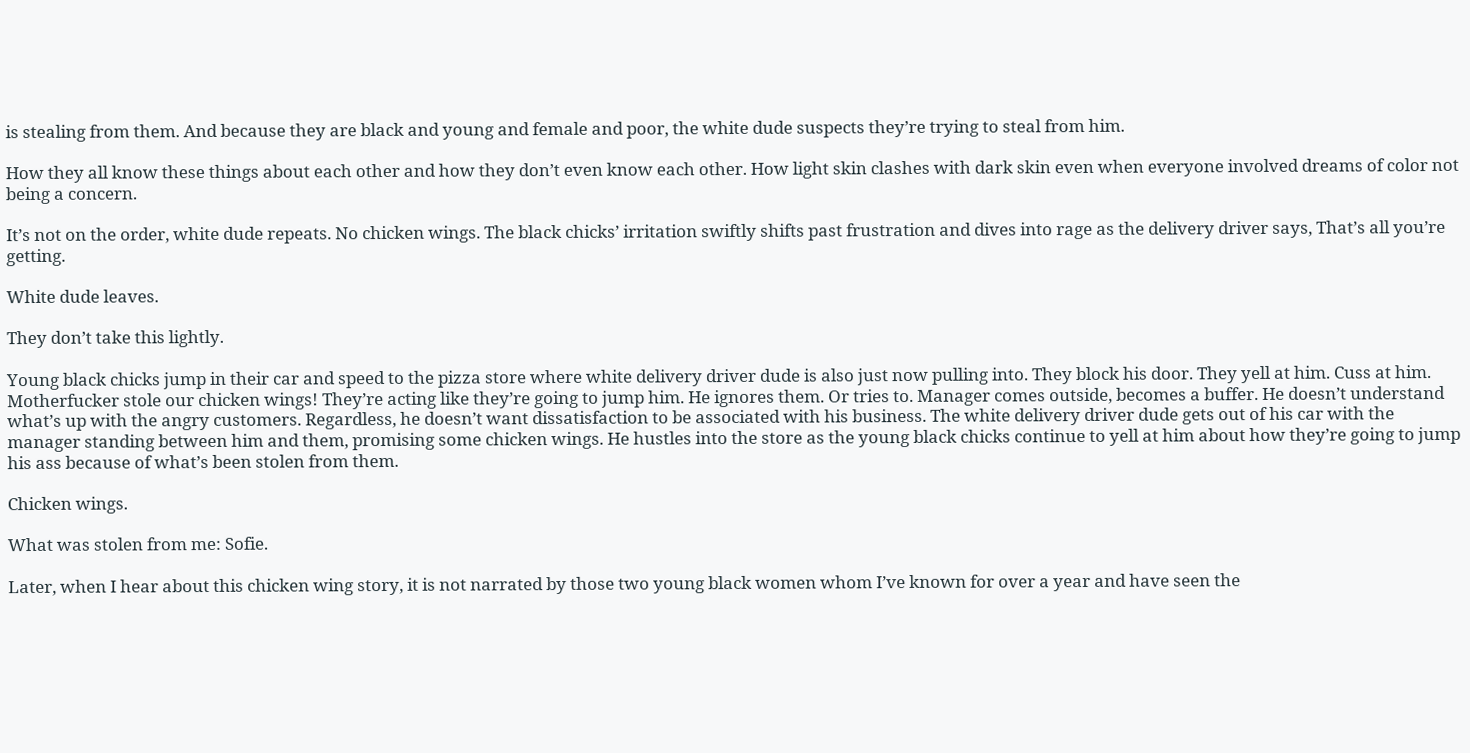is stealing from them. And because they are black and young and female and poor, the white dude suspects they’re trying to steal from him.

How they all know these things about each other and how they don’t even know each other. How light skin clashes with dark skin even when everyone involved dreams of color not being a concern.

It’s not on the order, white dude repeats. No chicken wings. The black chicks’ irritation swiftly shifts past frustration and dives into rage as the delivery driver says, That’s all you’re getting.

White dude leaves.

They don’t take this lightly.

Young black chicks jump in their car and speed to the pizza store where white delivery driver dude is also just now pulling into. They block his door. They yell at him. Cuss at him. Motherfucker stole our chicken wings! They’re acting like they’re going to jump him. He ignores them. Or tries to. Manager comes outside, becomes a buffer. He doesn’t understand what’s up with the angry customers. Regardless, he doesn’t want dissatisfaction to be associated with his business. The white delivery driver dude gets out of his car with the manager standing between him and them, promising some chicken wings. He hustles into the store as the young black chicks continue to yell at him about how they’re going to jump his ass because of what’s been stolen from them.

Chicken wings.

What was stolen from me: Sofie.

Later, when I hear about this chicken wing story, it is not narrated by those two young black women whom I’ve known for over a year and have seen the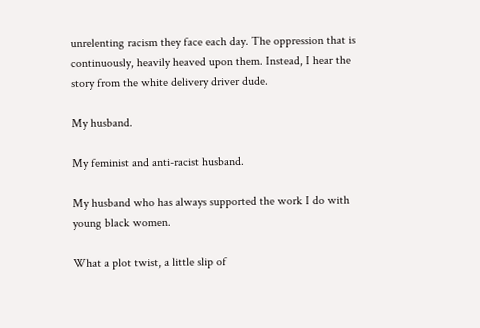unrelenting racism they face each day. The oppression that is continuously, heavily heaved upon them. Instead, I hear the story from the white delivery driver dude.

My husband.

My feminist and anti-racist husband.

My husband who has always supported the work I do with young black women.

What a plot twist, a little slip of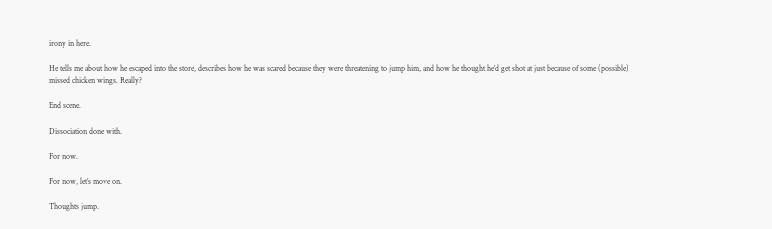irony in here.

He tells me about how he escaped into the store, describes how he was scared because they were threatening to jump him, and how he thought he’d get shot at just because of some (possible) missed chicken wings. Really?

End scene.

Dissociation done with.

For now.

For now, let’s move on.

Thoughts jump.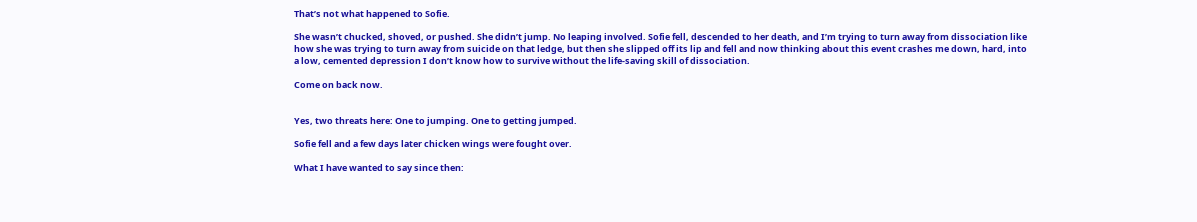That’s not what happened to Sofie.

She wasn’t chucked, shoved, or pushed. She didn’t jump. No leaping involved. Sofie fell, descended to her death, and I’m trying to turn away from dissociation like how she was trying to turn away from suicide on that ledge, but then she slipped off its lip and fell and now thinking about this event crashes me down, hard, into a low, cemented depression I don’t know how to survive without the life-saving skill of dissociation.

Come on back now.


Yes, two threats here: One to jumping. One to getting jumped.

Sofie fell and a few days later chicken wings were fought over.

What I have wanted to say since then: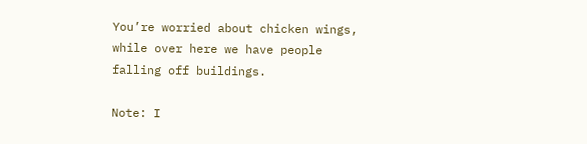You’re worried about chicken wings, while over here we have people falling off buildings.

Note: I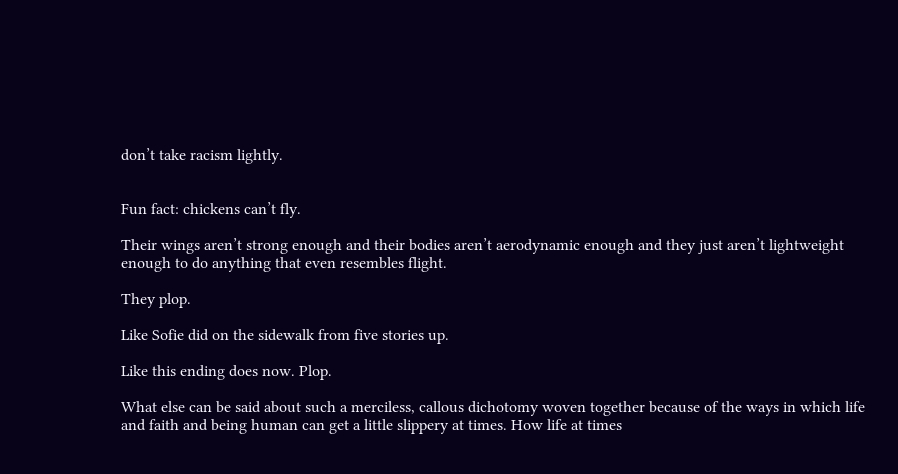don’t take racism lightly.


Fun fact: chickens can’t fly.

Their wings aren’t strong enough and their bodies aren’t aerodynamic enough and they just aren’t lightweight enough to do anything that even resembles flight.

They plop.

Like Sofie did on the sidewalk from five stories up.

Like this ending does now. Plop.

What else can be said about such a merciless, callous dichotomy woven together because of the ways in which life and faith and being human can get a little slippery at times. How life at times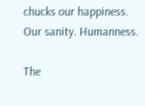chucks our happiness. Our sanity. Humanness.

The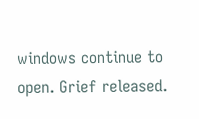windows continue to open. Grief released.